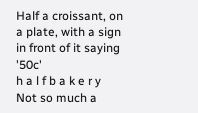Half a croissant, on a plate, with a sign in front of it saying '50c'
h a l f b a k e r y
Not so much a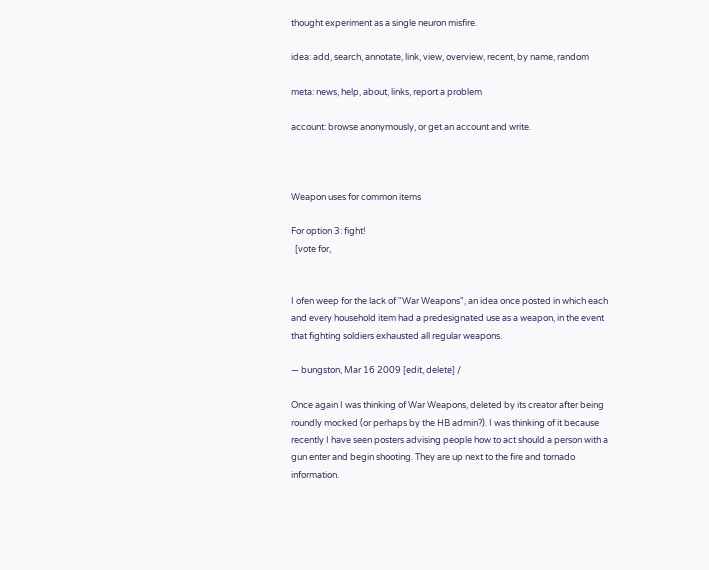thought experiment as a single neuron misfire.

idea: add, search, annotate, link, view, overview, recent, by name, random

meta: news, help, about, links, report a problem

account: browse anonymously, or get an account and write.



Weapon uses for common items

For option 3: fight!
  [vote for,


I ofen weep for the lack of "War Weapons", an idea once posted in which each and every household item had a predesignated use as a weapon, in the event that fighting soldiers exhausted all regular weapons.

— bungston, Mar 16 2009 [edit, delete] /

Once again I was thinking of War Weapons, deleted by its creator after being roundly mocked (or perhaps by the HB admin?). I was thinking of it because recently I have seen posters advising people how to act should a person with a gun enter and begin shooting. They are up next to the fire and tornado information.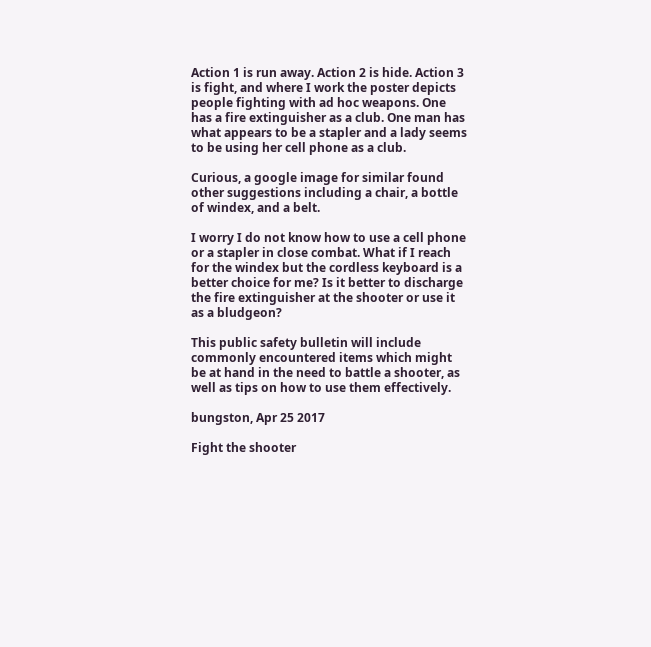Action 1 is run away. Action 2 is hide. Action 3 is fight, and where I work the poster depicts people fighting with ad hoc weapons. One has a fire extinguisher as a club. One man has what appears to be a stapler and a lady seems to be using her cell phone as a club.

Curious, a google image for similar found other suggestions including a chair, a bottle of windex, and a belt.

I worry I do not know how to use a cell phone or a stapler in close combat. What if I reach for the windex but the cordless keyboard is a better choice for me? Is it better to discharge the fire extinguisher at the shooter or use it as a bludgeon?

This public safety bulletin will include commonly encountered items which might be at hand in the need to battle a shooter, as well as tips on how to use them effectively.

bungston, Apr 25 2017

Fight the shooter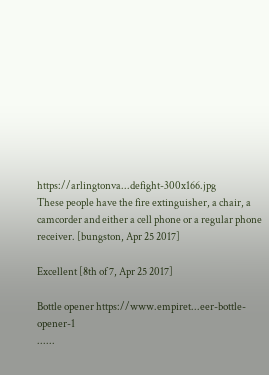https://arlingtonva...defight-300x166.jpg
These people have the fire extinguisher, a chair, a camcorder and either a cell phone or a regular phone receiver. [bungston, Apr 25 2017]

Excellent [8th of 7, Apr 25 2017]

Bottle opener https://www.empiret...eer-bottle-opener-1
......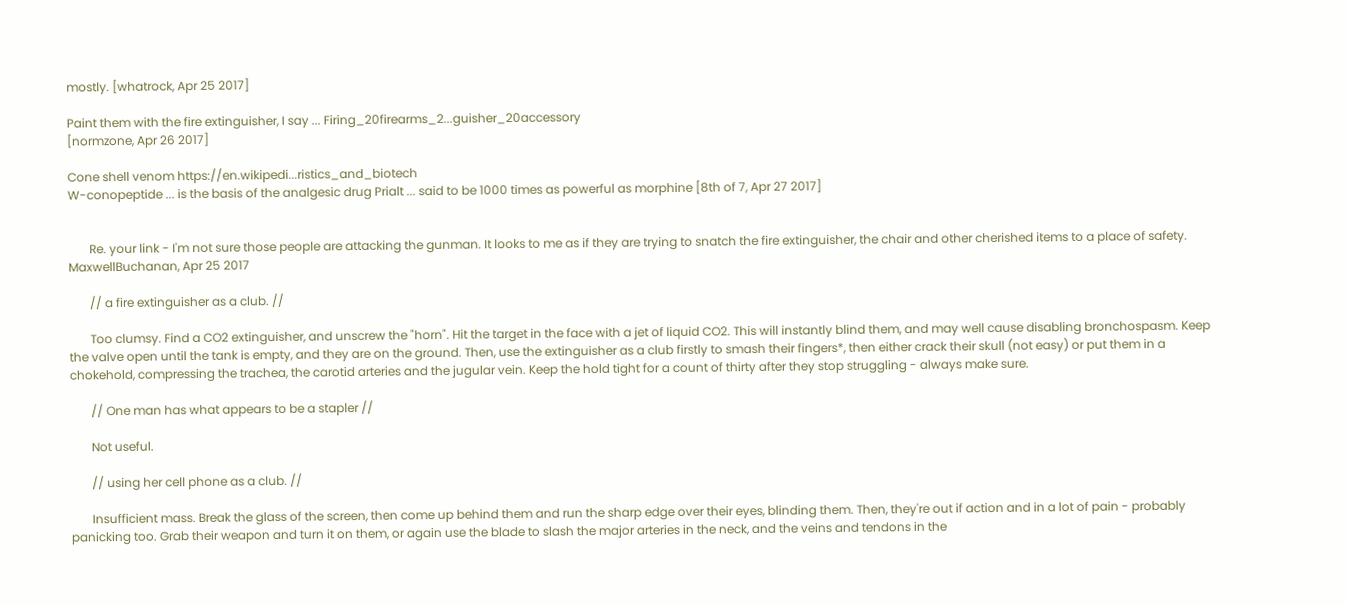mostly. [whatrock, Apr 25 2017]

Paint them with the fire extinguisher, I say ... Firing_20firearms_2...guisher_20accessory
[normzone, Apr 26 2017]

Cone shell venom https://en.wikipedi...ristics_and_biotech
W-conopeptide ... is the basis of the analgesic drug Prialt ... said to be 1000 times as powerful as morphine [8th of 7, Apr 27 2017]


       Re. your link - I'm not sure those people are attacking the gunman. It looks to me as if they are trying to snatch the fire extinguisher, the chair and other cherished items to a place of safety.
MaxwellBuchanan, Apr 25 2017

       // a fire extinguisher as a club. //

       Too clumsy. Find a CO2 extinguisher, and unscrew the "horn". Hit the target in the face with a jet of liquid CO2. This will instantly blind them, and may well cause disabling bronchospasm. Keep the valve open until the tank is empty, and they are on the ground. Then, use the extinguisher as a club firstly to smash their fingers*, then either crack their skull (not easy) or put them in a chokehold, compressing the trachea, the carotid arteries and the jugular vein. Keep the hold tight for a count of thirty after they stop struggling - always make sure.

       // One man has what appears to be a stapler //

       Not useful.

       // using her cell phone as a club. //

       Insufficient mass. Break the glass of the screen, then come up behind them and run the sharp edge over their eyes, blinding them. Then, they're out if action and in a lot of pain - probably panicking too. Grab their weapon and turn it on them, or again use the blade to slash the major arteries in the neck, and the veins and tendons in the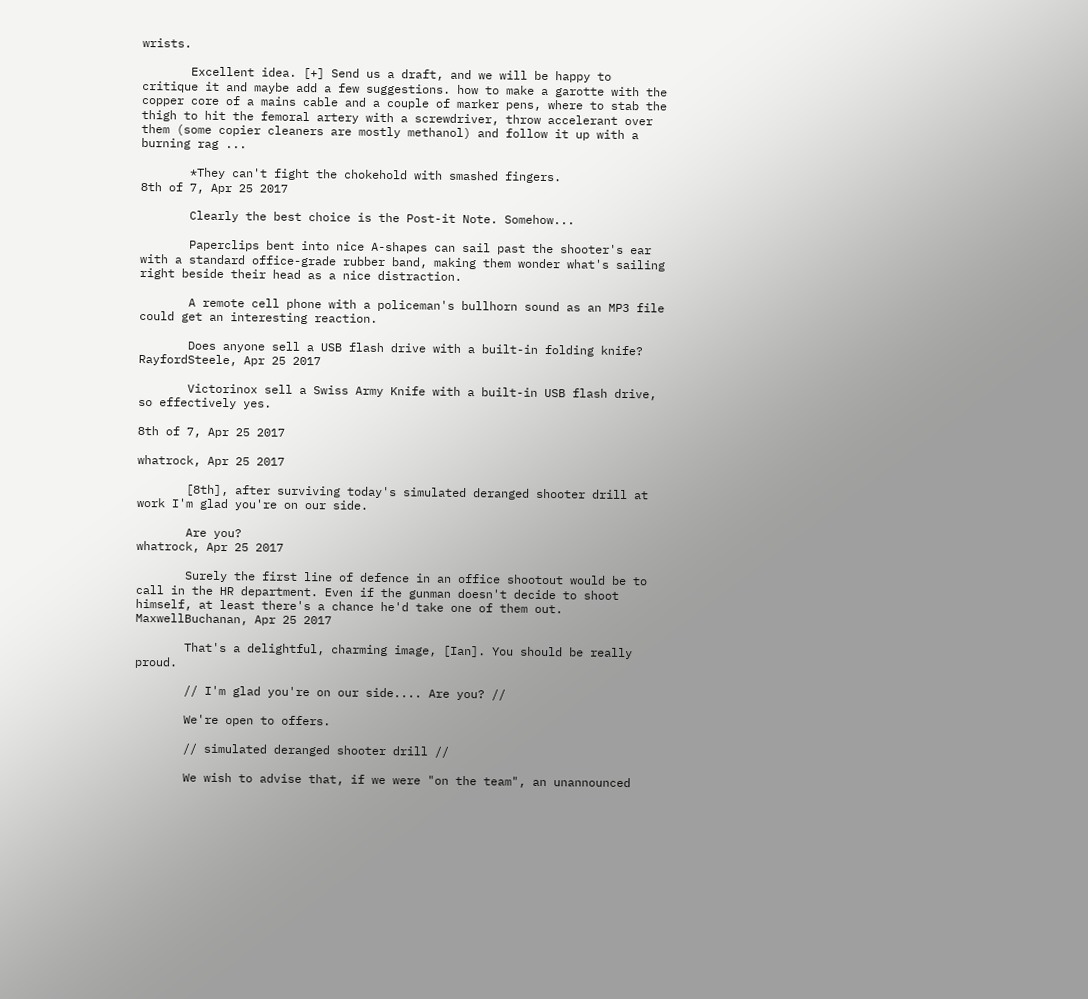wrists.

       Excellent idea. [+] Send us a draft, and we will be happy to critique it and maybe add a few suggestions. how to make a garotte with the copper core of a mains cable and a couple of marker pens, where to stab the thigh to hit the femoral artery with a screwdriver, throw accelerant over them (some copier cleaners are mostly methanol) and follow it up with a burning rag ...

       *They can't fight the chokehold with smashed fingers.
8th of 7, Apr 25 2017

       Clearly the best choice is the Post-it Note. Somehow...

       Paperclips bent into nice A-shapes can sail past the shooter's ear with a standard office-grade rubber band, making them wonder what's sailing right beside their head as a nice distraction.

       A remote cell phone with a policeman's bullhorn sound as an MP3 file could get an interesting reaction.

       Does anyone sell a USB flash drive with a built-in folding knife?
RayfordSteele, Apr 25 2017

       Victorinox sell a Swiss Army Knife with a built-in USB flash drive, so effectively yes.

8th of 7, Apr 25 2017

whatrock, Apr 25 2017

       [8th], after surviving today's simulated deranged shooter drill at work I'm glad you're on our side.

       Are you?
whatrock, Apr 25 2017

       Surely the first line of defence in an office shootout would be to call in the HR department. Even if the gunman doesn't decide to shoot himself, at least there's a chance he'd take one of them out.
MaxwellBuchanan, Apr 25 2017

       That's a delightful, charming image, [Ian]. You should be really proud.

       // I'm glad you're on our side.... Are you? //

       We're open to offers.

       // simulated deranged shooter drill //

       We wish to advise that, if we were "on the team", an unannounced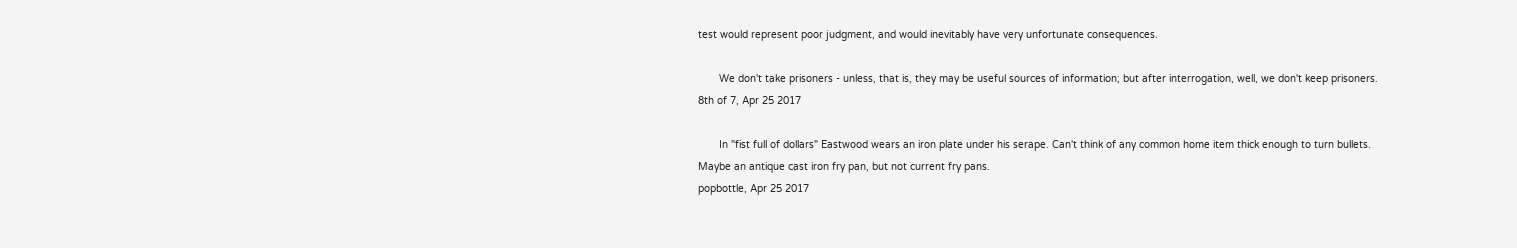test would represent poor judgment, and would inevitably have very unfortunate consequences.

       We don't take prisoners - unless, that is, they may be useful sources of information; but after interrogation, well, we don't keep prisoners.
8th of 7, Apr 25 2017

       In "fist full of dollars" Eastwood wears an iron plate under his serape. Can't think of any common home item thick enough to turn bullets. Maybe an antique cast iron fry pan, but not current fry pans.
popbottle, Apr 25 2017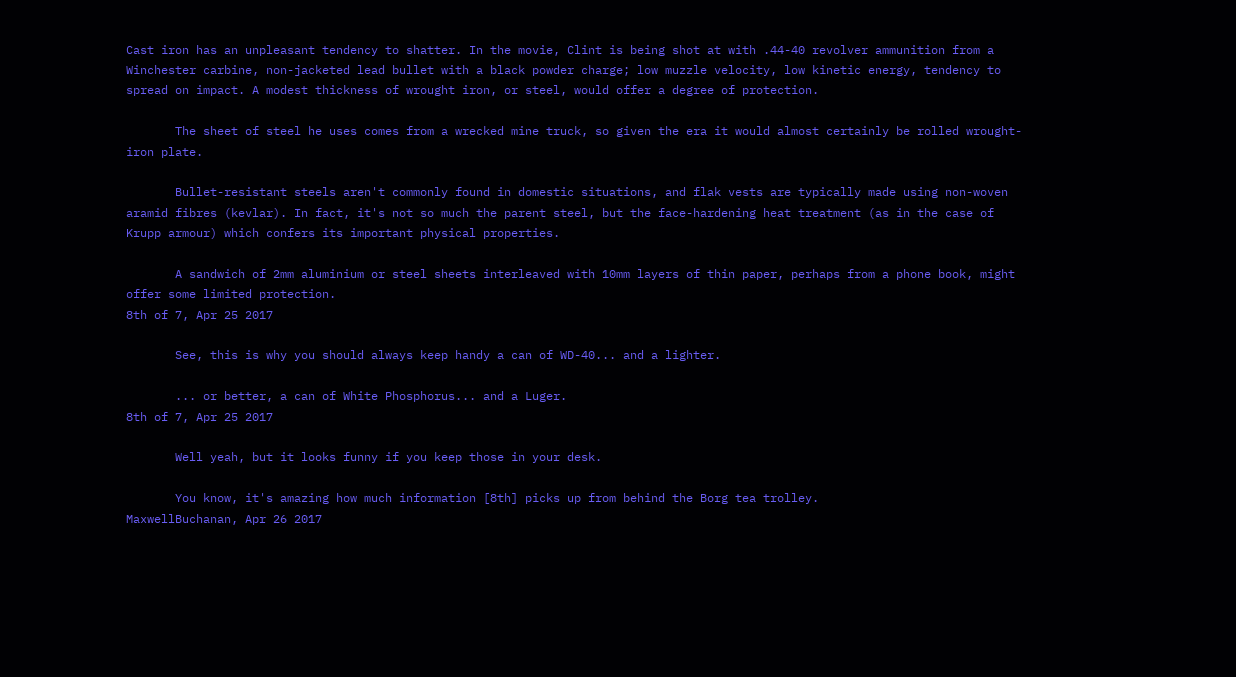Cast iron has an unpleasant tendency to shatter. In the movie, Clint is being shot at with .44-40 revolver ammunition from a Winchester carbine, non-jacketed lead bullet with a black powder charge; low muzzle velocity, low kinetic energy, tendency to spread on impact. A modest thickness of wrought iron, or steel, would offer a degree of protection.

       The sheet of steel he uses comes from a wrecked mine truck, so given the era it would almost certainly be rolled wrought-iron plate.

       Bullet-resistant steels aren't commonly found in domestic situations, and flak vests are typically made using non-woven aramid fibres (kevlar). In fact, it's not so much the parent steel, but the face-hardening heat treatment (as in the case of Krupp armour) which confers its important physical properties.

       A sandwich of 2mm aluminium or steel sheets interleaved with 10mm layers of thin paper, perhaps from a phone book, might offer some limited protection.
8th of 7, Apr 25 2017

       See, this is why you should always keep handy a can of WD-40... and a lighter.

       ... or better, a can of White Phosphorus... and a Luger.
8th of 7, Apr 25 2017

       Well yeah, but it looks funny if you keep those in your desk.

       You know, it's amazing how much information [8th] picks up from behind the Borg tea trolley.
MaxwellBuchanan, Apr 26 2017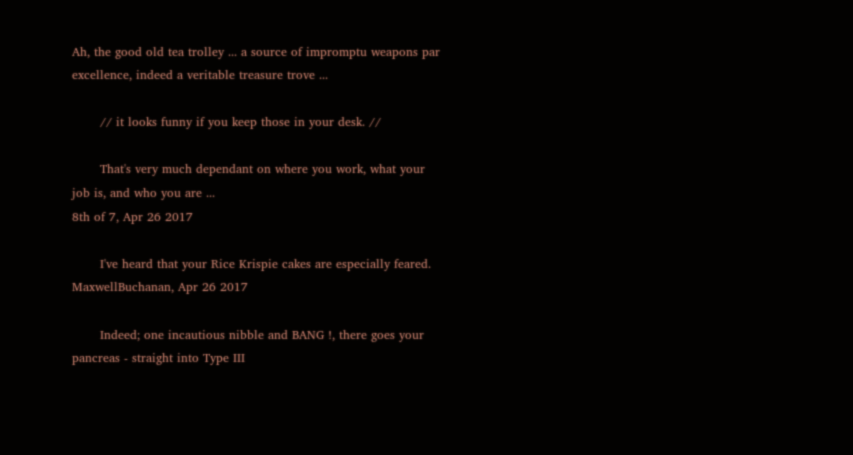Ah, the good old tea trolley ... a source of impromptu weapons par excellence, indeed a veritable treasure trove ...

       // it looks funny if you keep those in your desk. //

       That's very much dependant on where you work, what your job is, and who you are ...
8th of 7, Apr 26 2017

       I've heard that your Rice Krispie cakes are especially feared.
MaxwellBuchanan, Apr 26 2017

       Indeed; one incautious nibble and BANG !, there goes your pancreas - straight into Type III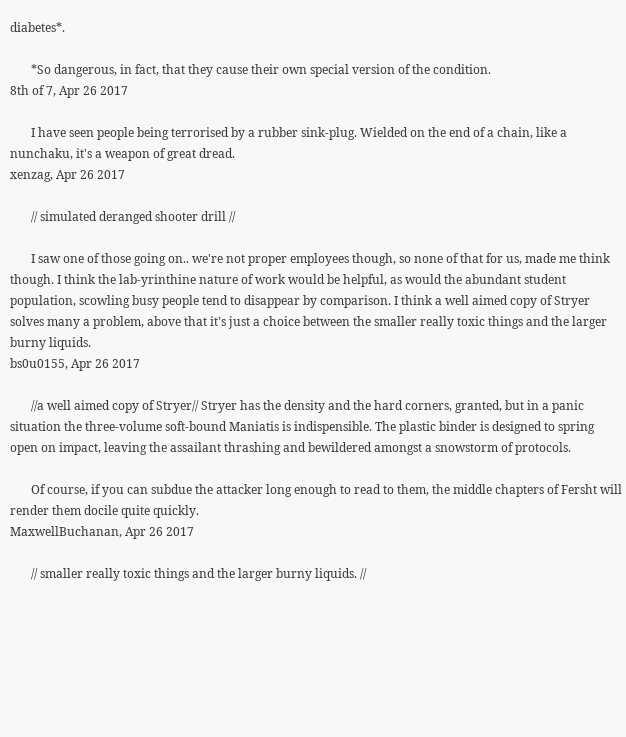diabetes*.

       *So dangerous, in fact, that they cause their own special version of the condition.
8th of 7, Apr 26 2017

       I have seen people being terrorised by a rubber sink-plug. Wielded on the end of a chain, like a nunchaku, it's a weapon of great dread.
xenzag, Apr 26 2017

       // simulated deranged shooter drill //

       I saw one of those going on.. we're not proper employees though, so none of that for us, made me think though. I think the lab-yrinthine nature of work would be helpful, as would the abundant student population, scowling busy people tend to disappear by comparison. I think a well aimed copy of Stryer solves many a problem, above that it's just a choice between the smaller really toxic things and the larger burny liquids.
bs0u0155, Apr 26 2017

       //a well aimed copy of Stryer// Stryer has the density and the hard corners, granted, but in a panic situation the three-volume soft-bound Maniatis is indispensible. The plastic binder is designed to spring open on impact, leaving the assailant thrashing and bewildered amongst a snowstorm of protocols.

       Of course, if you can subdue the attacker long enough to read to them, the middle chapters of Fersht will render them docile quite quickly.
MaxwellBuchanan, Apr 26 2017

       // smaller really toxic things and the larger burny liquids. //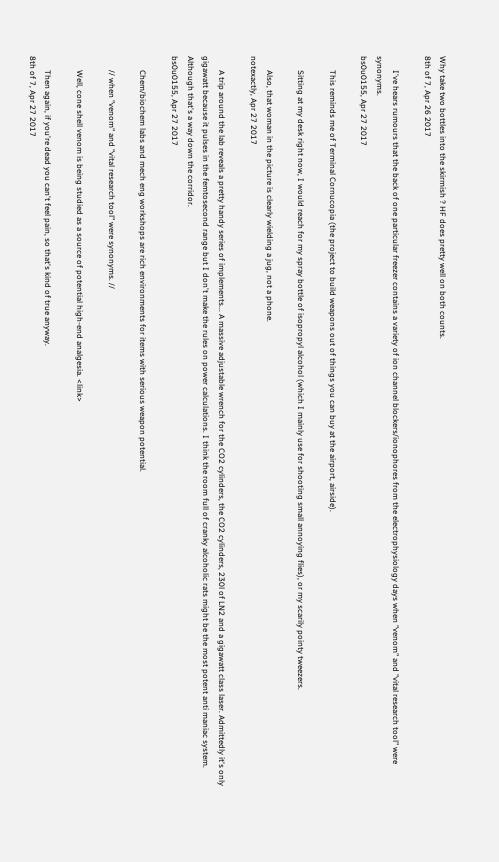Why take two bottles into the skirmish ? HF does pretty well on both counts.
8th of 7, Apr 26 2017

       I've hears rumours that the back of one particular freezer contains a variety of ion channel blockers/ionophores from the electrophysiology days when "venom" and "vital research tool" were synonyms.
bs0u0155, Apr 27 2017

       This reminds me of Terminal Cornucopia (the project to build weapons out of things you can buy at the airport, airside).

       Sitting at my desk right now, I would reach for my spray bottle of isopropyl alcohol (which I mainly use for shooting small annoying flies), or my scarily pointy tweezers.

       Also, that woman in the picture is clearly wielding a jug, not a phone.
notexactly, Apr 27 2017

       A trip around the lab reveals a pretty handy series of implements... A massive adjustable wrench for the CO2 cylinders, the CO2 cylinders, 230l of LN2 and a gigawatt class laser. Admittedly it's only gigawatt because it pulses in the femtosecond range but I don't make the rules on power calculations. I think the room full of cranky alcoholic rats might be the most potent anti maniac system. Although that's a way down the corridor.
bs0u0155, Apr 27 2017

       Chem/biochem labs and mech eng workshops are rich environments for items with serious weapon potential.

       // when "venom" and "vital research tool" were synonyms. //

       Well, cone shell venom is being studied as a source of potential high-end analgesia. <link>

       Then again, if you're dead you can't feel pain, so that's kind of true anyway.
8th of 7, Apr 27 2017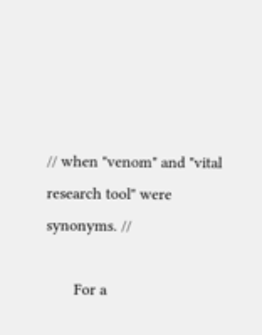// when "venom" and "vital research tool" were synonyms. //

       For a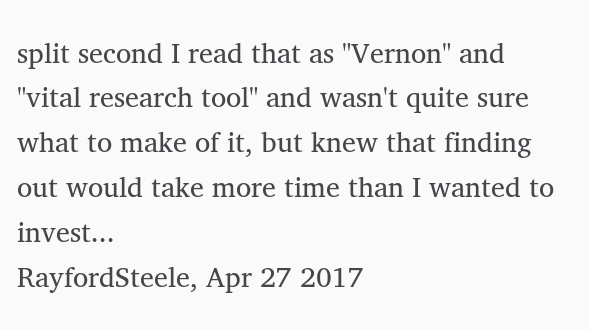split second I read that as "Vernon" and "vital research tool" and wasn't quite sure what to make of it, but knew that finding out would take more time than I wanted to invest...
RayfordSteele, Apr 27 2017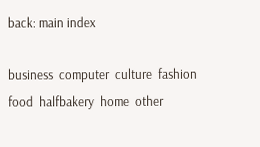back: main index

business  computer  culture  fashion  food  halfbakery  home  other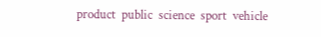product  public  science  sport  vehicle